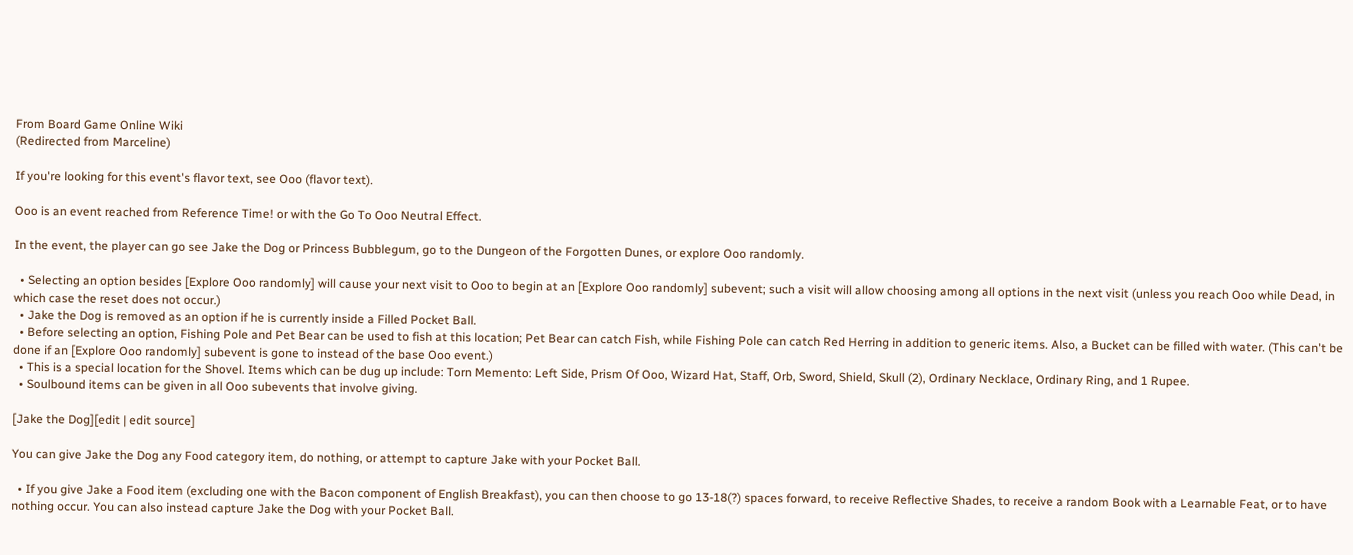From Board Game Online Wiki
(Redirected from Marceline)

If you're looking for this event's flavor text, see Ooo (flavor text).

Ooo is an event reached from Reference Time! or with the Go To Ooo Neutral Effect.

In the event, the player can go see Jake the Dog or Princess Bubblegum, go to the Dungeon of the Forgotten Dunes, or explore Ooo randomly.

  • Selecting an option besides [Explore Ooo randomly] will cause your next visit to Ooo to begin at an [Explore Ooo randomly] subevent; such a visit will allow choosing among all options in the next visit (unless you reach Ooo while Dead, in which case the reset does not occur.)
  • Jake the Dog is removed as an option if he is currently inside a Filled Pocket Ball.
  • Before selecting an option, Fishing Pole and Pet Bear can be used to fish at this location; Pet Bear can catch Fish, while Fishing Pole can catch Red Herring in addition to generic items. Also, a Bucket can be filled with water. (This can't be done if an [Explore Ooo randomly] subevent is gone to instead of the base Ooo event.)
  • This is a special location for the Shovel. Items which can be dug up include: Torn Memento: Left Side, Prism Of Ooo, Wizard Hat, Staff, Orb, Sword, Shield, Skull (2), Ordinary Necklace, Ordinary Ring, and 1 Rupee.
  • Soulbound items can be given in all Ooo subevents that involve giving.

[Jake the Dog][edit | edit source]

You can give Jake the Dog any Food category item, do nothing, or attempt to capture Jake with your Pocket Ball.

  • If you give Jake a Food item (excluding one with the Bacon component of English Breakfast), you can then choose to go 13-18(?) spaces forward, to receive Reflective Shades, to receive a random Book with a Learnable Feat, or to have nothing occur. You can also instead capture Jake the Dog with your Pocket Ball.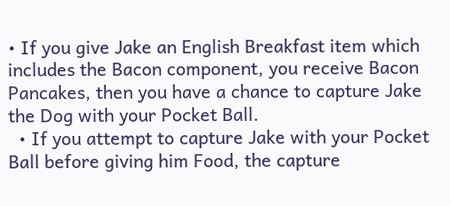• If you give Jake an English Breakfast item which includes the Bacon component, you receive Bacon Pancakes, then you have a chance to capture Jake the Dog with your Pocket Ball.
  • If you attempt to capture Jake with your Pocket Ball before giving him Food, the capture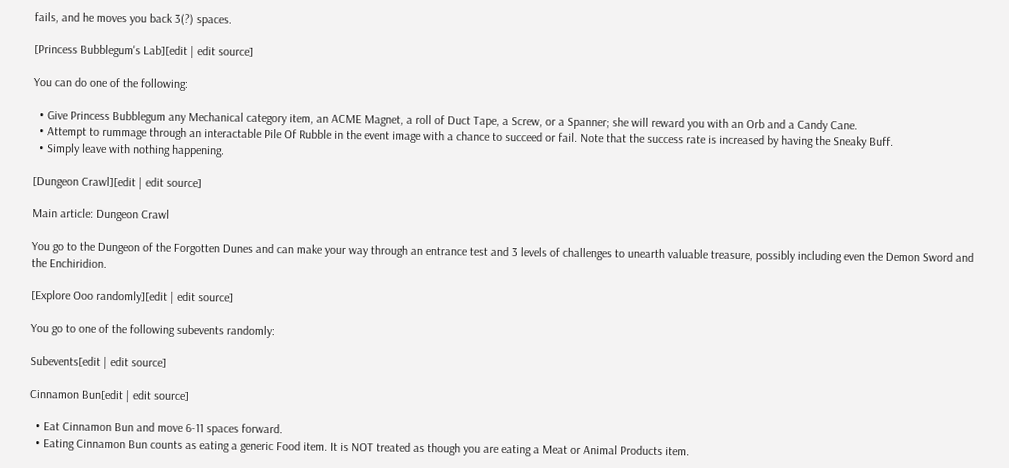fails, and he moves you back 3(?) spaces.

[Princess Bubblegum's Lab][edit | edit source]

You can do one of the following:

  • Give Princess Bubblegum any Mechanical category item, an ACME Magnet, a roll of Duct Tape, a Screw, or a Spanner; she will reward you with an Orb and a Candy Cane.
  • Attempt to rummage through an interactable Pile Of Rubble in the event image with a chance to succeed or fail. Note that the success rate is increased by having the Sneaky Buff.
  • Simply leave with nothing happening.

[Dungeon Crawl][edit | edit source]

Main article: Dungeon Crawl

You go to the Dungeon of the Forgotten Dunes and can make your way through an entrance test and 3 levels of challenges to unearth valuable treasure, possibly including even the Demon Sword and the Enchiridion.

[Explore Ooo randomly][edit | edit source]

You go to one of the following subevents randomly:

Subevents[edit | edit source]

Cinnamon Bun[edit | edit source]

  • Eat Cinnamon Bun and move 6-11 spaces forward.
  • Eating Cinnamon Bun counts as eating a generic Food item. It is NOT treated as though you are eating a Meat or Animal Products item.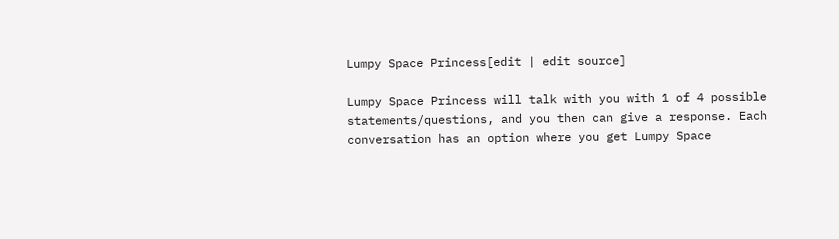Lumpy Space Princess[edit | edit source]

Lumpy Space Princess will talk with you with 1 of 4 possible statements/questions, and you then can give a response. Each conversation has an option where you get Lumpy Space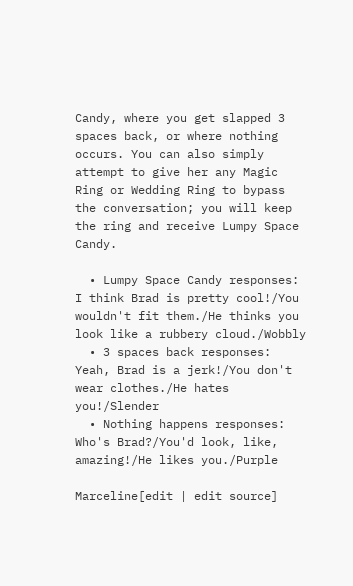Candy, where you get slapped 3 spaces back, or where nothing occurs. You can also simply attempt to give her any Magic Ring or Wedding Ring to bypass the conversation; you will keep the ring and receive Lumpy Space Candy.

  • Lumpy Space Candy responses: I think Brad is pretty cool!/You wouldn't fit them./He thinks you look like a rubbery cloud./Wobbly
  • 3 spaces back responses: Yeah, Brad is a jerk!/You don't wear clothes./He hates you!/Slender
  • Nothing happens responses: Who's Brad?/You'd look, like, amazing!/He likes you./Purple

Marceline[edit | edit source]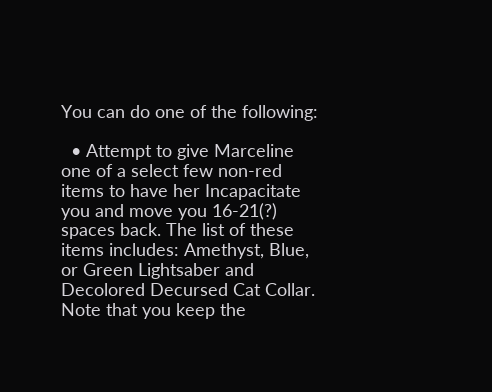You can do one of the following:

  • Attempt to give Marceline one of a select few non-red items to have her Incapacitate you and move you 16-21(?) spaces back. The list of these items includes: Amethyst, Blue, or Green Lightsaber and Decolored Decursed Cat Collar. Note that you keep the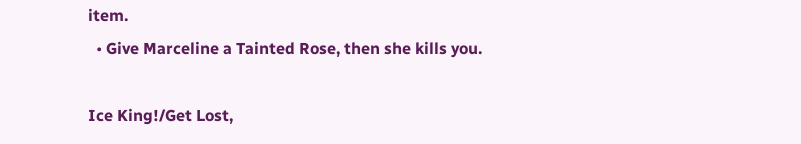item.
  • Give Marceline a Tainted Rose, then she kills you.

Ice King!/Get Lost,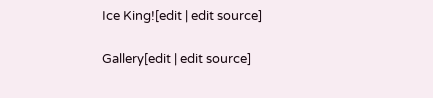Ice King![edit | edit source]

Gallery[edit | edit source]